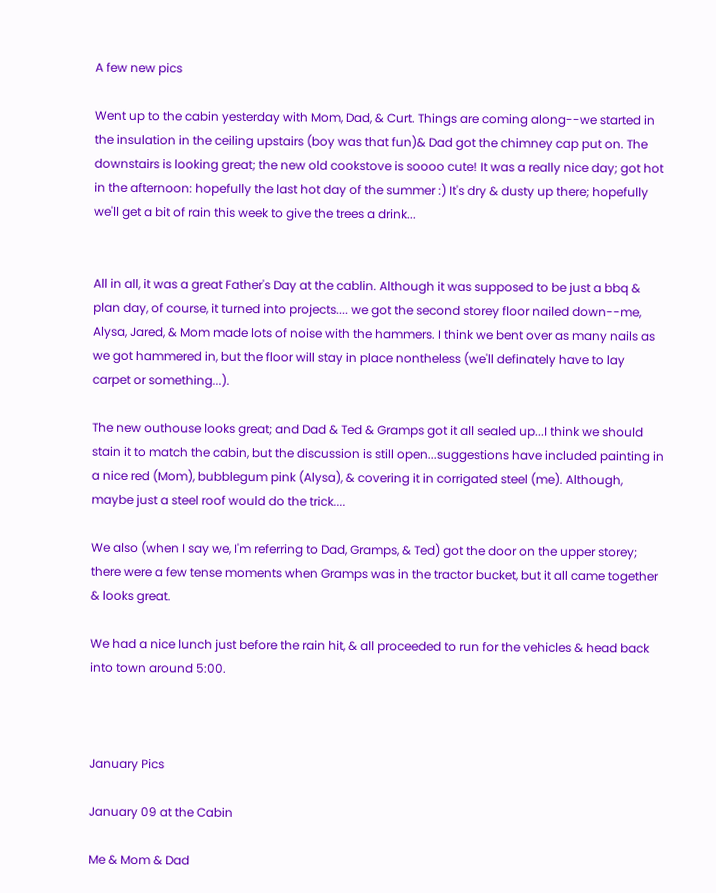A few new pics

Went up to the cabin yesterday with Mom, Dad, & Curt. Things are coming along--we started in the insulation in the ceiling upstairs (boy was that fun)& Dad got the chimney cap put on. The downstairs is looking great; the new old cookstove is soooo cute! It was a really nice day; got hot in the afternoon: hopefully the last hot day of the summer :) It's dry & dusty up there; hopefully we'll get a bit of rain this week to give the trees a drink...


All in all, it was a great Father's Day at the cablin. Although it was supposed to be just a bbq & plan day, of course, it turned into projects.... we got the second storey floor nailed down--me, Alysa, Jared, & Mom made lots of noise with the hammers. I think we bent over as many nails as we got hammered in, but the floor will stay in place nontheless (we'll definately have to lay carpet or something...).

The new outhouse looks great; and Dad & Ted & Gramps got it all sealed up...I think we should stain it to match the cabin, but the discussion is still open...suggestions have included painting in a nice red (Mom), bubblegum pink (Alysa), & covering it in corrigated steel (me). Although, maybe just a steel roof would do the trick....

We also (when I say we, I'm referring to Dad, Gramps, & Ted) got the door on the upper storey; there were a few tense moments when Gramps was in the tractor bucket, but it all came together & looks great.

We had a nice lunch just before the rain hit, & all proceeded to run for the vehicles & head back into town around 5:00.



January Pics

January 09 at the Cabin

Me & Mom & Dad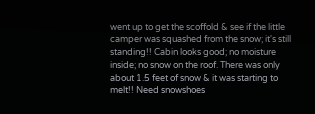went up to get the scoffold & see if the little camper was squashed from the snow; it's still standing!! Cabin looks good; no moisture inside; no snow on the roof. There was only about 1.5 feet of snow & it was starting to melt!! Need snowshoes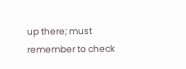up there; must remember to check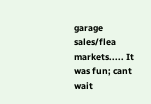garage sales/flea markets..... It was fun; cant wait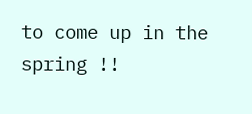to come up in the spring !!